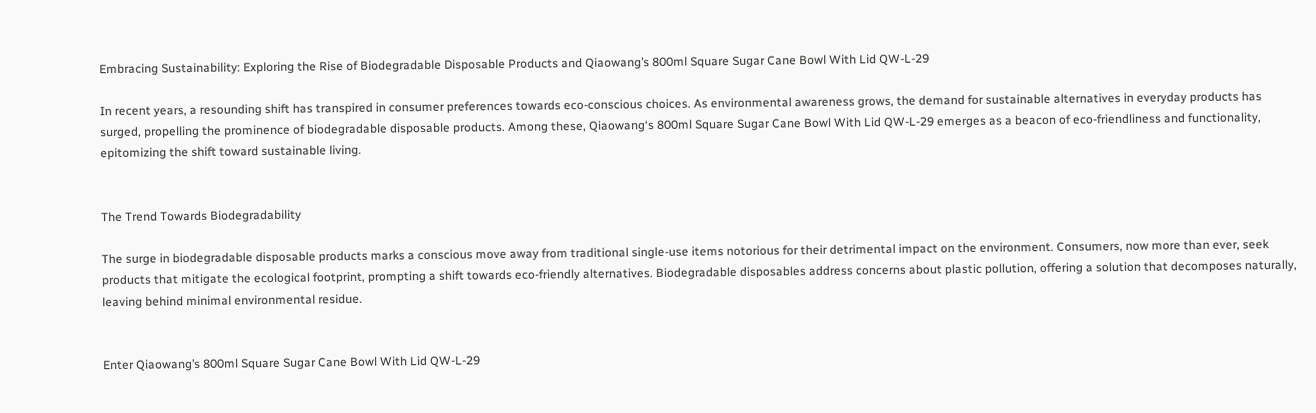Embracing Sustainability: Exploring the Rise of Biodegradable Disposable Products and Qiaowang’s 800ml Square Sugar Cane Bowl With Lid QW-L-29

In recent years, a resounding shift has transpired in consumer preferences towards eco-conscious choices. As environmental awareness grows, the demand for sustainable alternatives in everyday products has surged, propelling the prominence of biodegradable disposable products. Among these, Qiaowang‘s 800ml Square Sugar Cane Bowl With Lid QW-L-29 emerges as a beacon of eco-friendliness and functionality, epitomizing the shift toward sustainable living.


The Trend Towards Biodegradability

The surge in biodegradable disposable products marks a conscious move away from traditional single-use items notorious for their detrimental impact on the environment. Consumers, now more than ever, seek products that mitigate the ecological footprint, prompting a shift towards eco-friendly alternatives. Biodegradable disposables address concerns about plastic pollution, offering a solution that decomposes naturally, leaving behind minimal environmental residue.


Enter Qiaowang’s 800ml Square Sugar Cane Bowl With Lid QW-L-29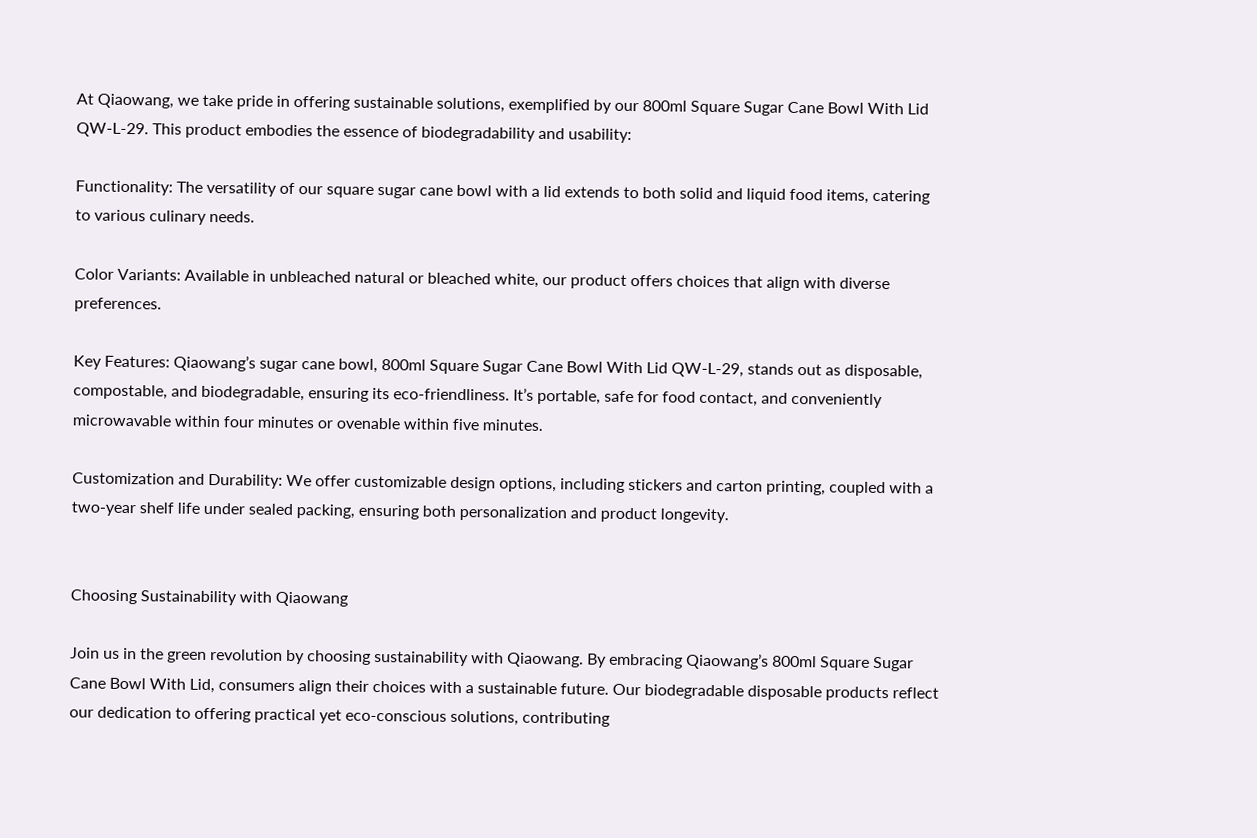At Qiaowang, we take pride in offering sustainable solutions, exemplified by our 800ml Square Sugar Cane Bowl With Lid QW-L-29. This product embodies the essence of biodegradability and usability:

Functionality: The versatility of our square sugar cane bowl with a lid extends to both solid and liquid food items, catering to various culinary needs.

Color Variants: Available in unbleached natural or bleached white, our product offers choices that align with diverse preferences.

Key Features: Qiaowang’s sugar cane bowl, 800ml Square Sugar Cane Bowl With Lid QW-L-29, stands out as disposable, compostable, and biodegradable, ensuring its eco-friendliness. It’s portable, safe for food contact, and conveniently microwavable within four minutes or ovenable within five minutes.

Customization and Durability: We offer customizable design options, including stickers and carton printing, coupled with a two-year shelf life under sealed packing, ensuring both personalization and product longevity.


Choosing Sustainability with Qiaowang

Join us in the green revolution by choosing sustainability with Qiaowang. By embracing Qiaowang’s 800ml Square Sugar Cane Bowl With Lid, consumers align their choices with a sustainable future. Our biodegradable disposable products reflect our dedication to offering practical yet eco-conscious solutions, contributing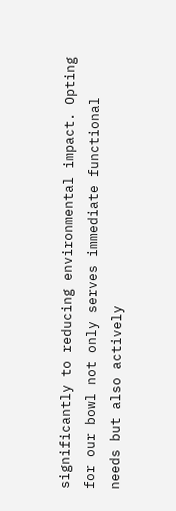significantly to reducing environmental impact. Opting for our bowl not only serves immediate functional needs but also actively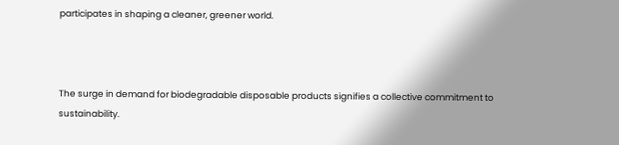participates in shaping a cleaner, greener world.



The surge in demand for biodegradable disposable products signifies a collective commitment to sustainability.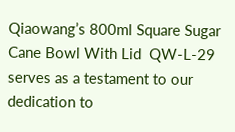Qiaowang’s 800ml Square Sugar Cane Bowl With Lid  QW-L-29 serves as a testament to our dedication to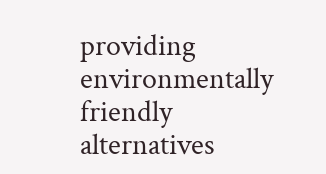providing environmentally friendly alternatives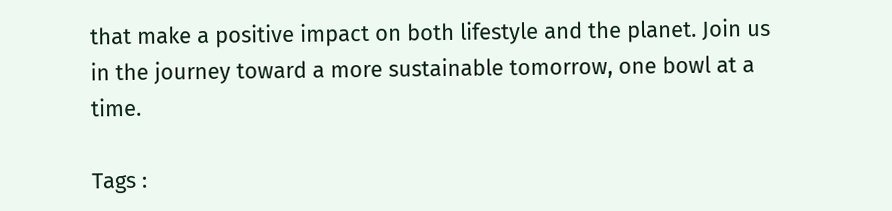that make a positive impact on both lifestyle and the planet. Join us in the journey toward a more sustainable tomorrow, one bowl at a time.

Tags :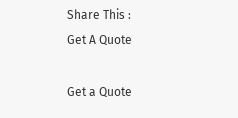Share This :
Get A Quote

Get a Quote